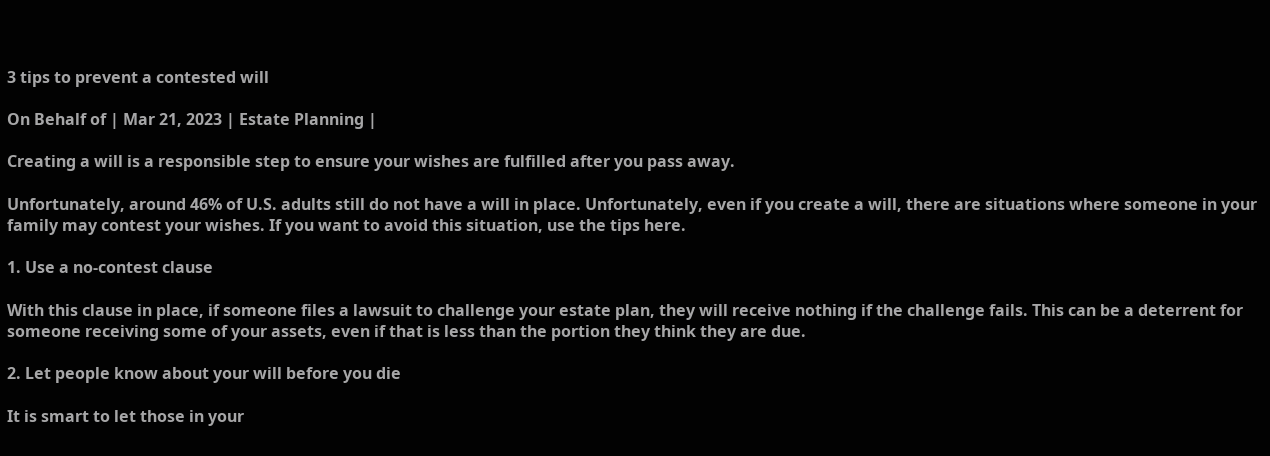3 tips to prevent a contested will

On Behalf of | Mar 21, 2023 | Estate Planning |

Creating a will is a responsible step to ensure your wishes are fulfilled after you pass away.

Unfortunately, around 46% of U.S. adults still do not have a will in place. Unfortunately, even if you create a will, there are situations where someone in your family may contest your wishes. If you want to avoid this situation, use the tips here.

1. Use a no-contest clause

With this clause in place, if someone files a lawsuit to challenge your estate plan, they will receive nothing if the challenge fails. This can be a deterrent for someone receiving some of your assets, even if that is less than the portion they think they are due.

2. Let people know about your will before you die

It is smart to let those in your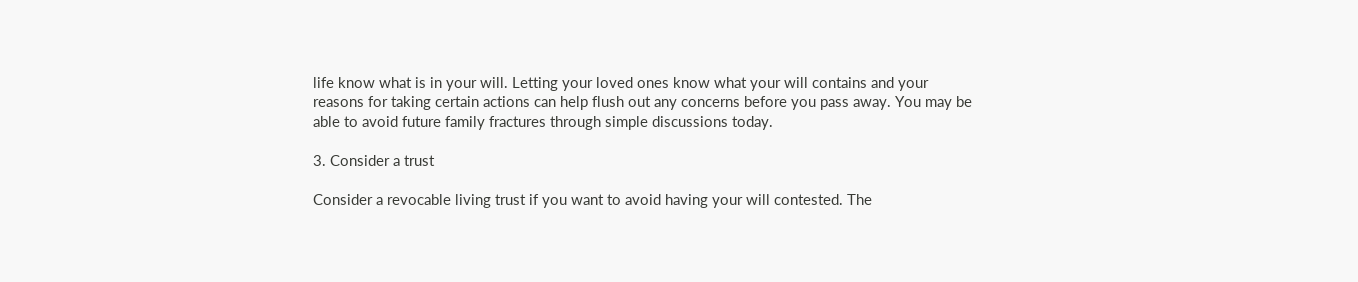life know what is in your will. Letting your loved ones know what your will contains and your reasons for taking certain actions can help flush out any concerns before you pass away. You may be able to avoid future family fractures through simple discussions today.

3. Consider a trust

Consider a revocable living trust if you want to avoid having your will contested. The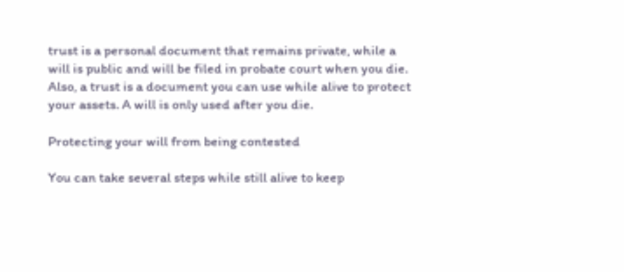trust is a personal document that remains private, while a will is public and will be filed in probate court when you die. Also, a trust is a document you can use while alive to protect your assets. A will is only used after you die.

Protecting your will from being contested

You can take several steps while still alive to keep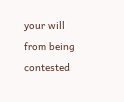your will from being contested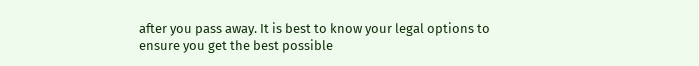after you pass away. It is best to know your legal options to ensure you get the best possible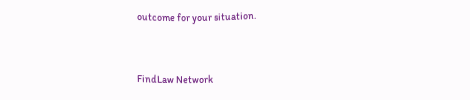outcome for your situation.


FindLaw Network